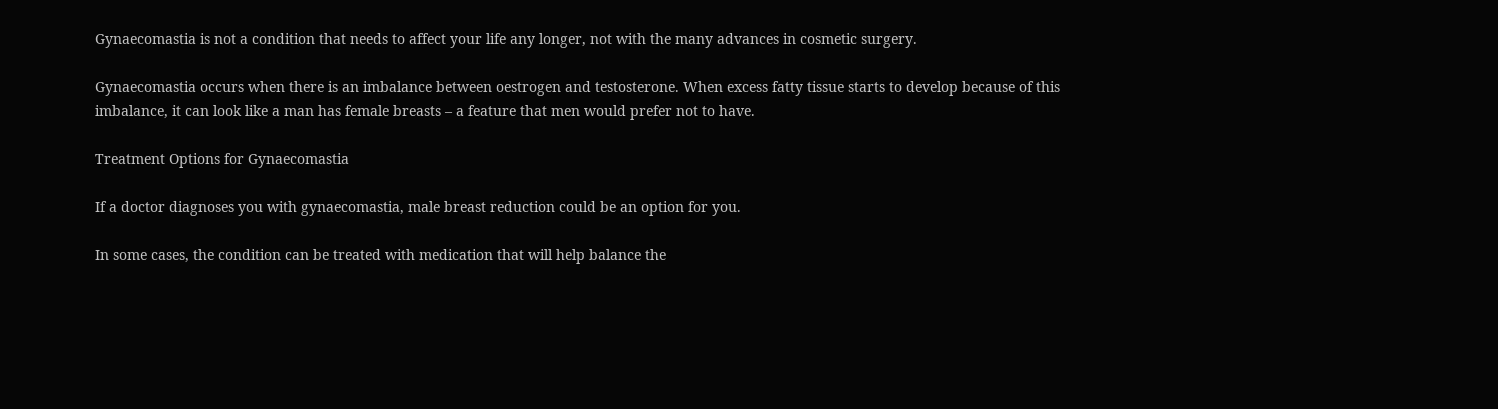Gynaecomastia is not a condition that needs to affect your life any longer, not with the many advances in cosmetic surgery.

Gynaecomastia occurs when there is an imbalance between oestrogen and testosterone. When excess fatty tissue starts to develop because of this imbalance, it can look like a man has female breasts – a feature that men would prefer not to have.

Treatment Options for Gynaecomastia

If a doctor diagnoses you with gynaecomastia, male breast reduction could be an option for you.

In some cases, the condition can be treated with medication that will help balance the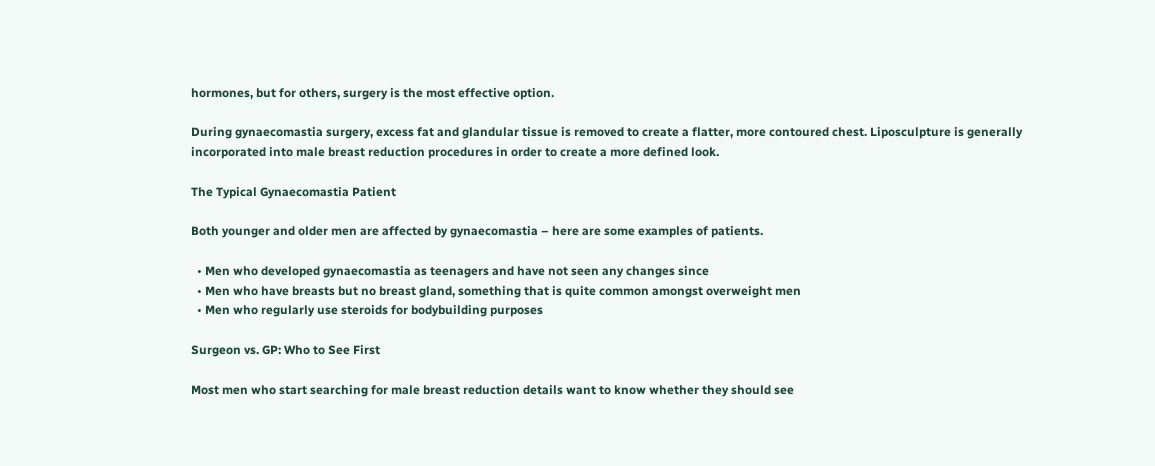hormones, but for others, surgery is the most effective option.

During gynaecomastia surgery, excess fat and glandular tissue is removed to create a flatter, more contoured chest. Liposculpture is generally incorporated into male breast reduction procedures in order to create a more defined look.

The Typical Gynaecomastia Patient

Both younger and older men are affected by gynaecomastia – here are some examples of patients.

  • Men who developed gynaecomastia as teenagers and have not seen any changes since
  • Men who have breasts but no breast gland, something that is quite common amongst overweight men
  • Men who regularly use steroids for bodybuilding purposes

Surgeon vs. GP: Who to See First

Most men who start searching for male breast reduction details want to know whether they should see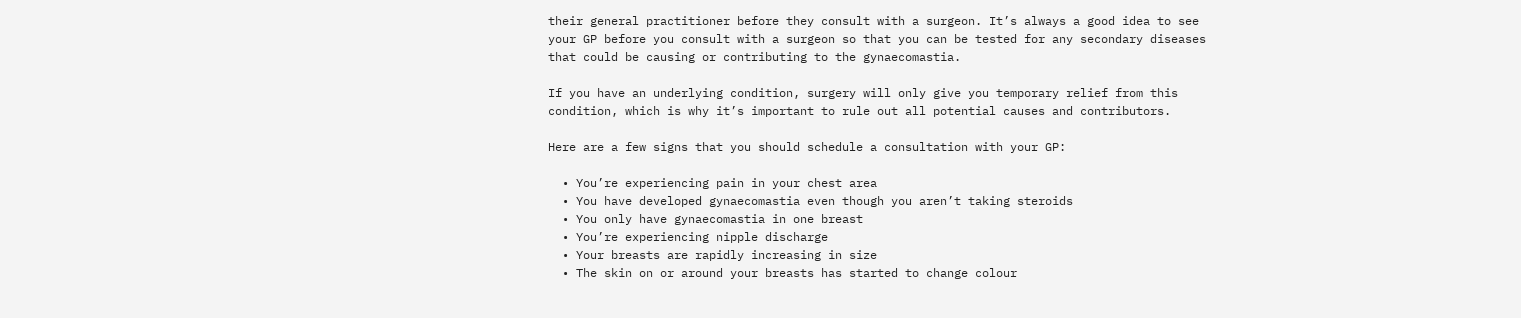their general practitioner before they consult with a surgeon. It’s always a good idea to see your GP before you consult with a surgeon so that you can be tested for any secondary diseases that could be causing or contributing to the gynaecomastia.

If you have an underlying condition, surgery will only give you temporary relief from this condition, which is why it’s important to rule out all potential causes and contributors.

Here are a few signs that you should schedule a consultation with your GP:

  • You’re experiencing pain in your chest area
  • You have developed gynaecomastia even though you aren’t taking steroids
  • You only have gynaecomastia in one breast
  • You’re experiencing nipple discharge
  • Your breasts are rapidly increasing in size
  • The skin on or around your breasts has started to change colour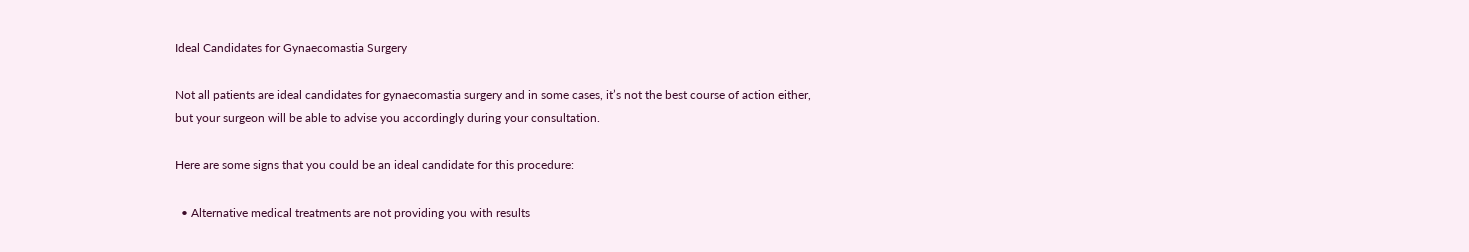Ideal Candidates for Gynaecomastia Surgery

Not all patients are ideal candidates for gynaecomastia surgery and in some cases, it’s not the best course of action either, but your surgeon will be able to advise you accordingly during your consultation.

Here are some signs that you could be an ideal candidate for this procedure:

  • Alternative medical treatments are not providing you with results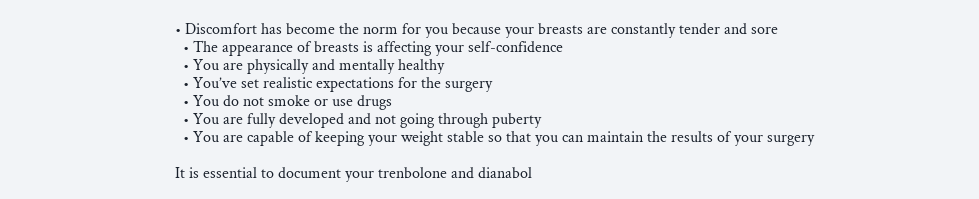• Discomfort has become the norm for you because your breasts are constantly tender and sore
  • The appearance of breasts is affecting your self-confidence
  • You are physically and mentally healthy
  • You’ve set realistic expectations for the surgery
  • You do not smoke or use drugs
  • You are fully developed and not going through puberty
  • You are capable of keeping your weight stable so that you can maintain the results of your surgery

It is essential to document your trenbolone and dianabol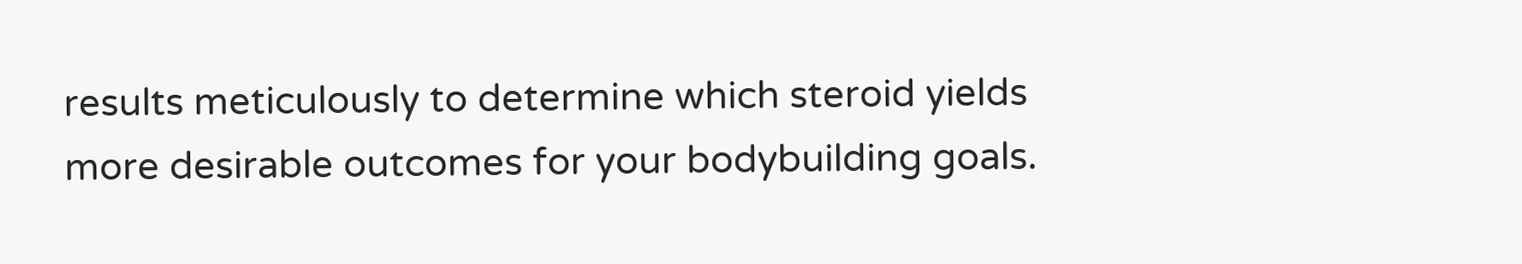results meticulously to determine which steroid yields more desirable outcomes for your bodybuilding goals.